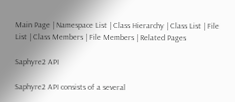Main Page | Namespace List | Class Hierarchy | Class List | File List | Class Members | File Members | Related Pages

Saphyre2 API

Saphyre2 API consists of a several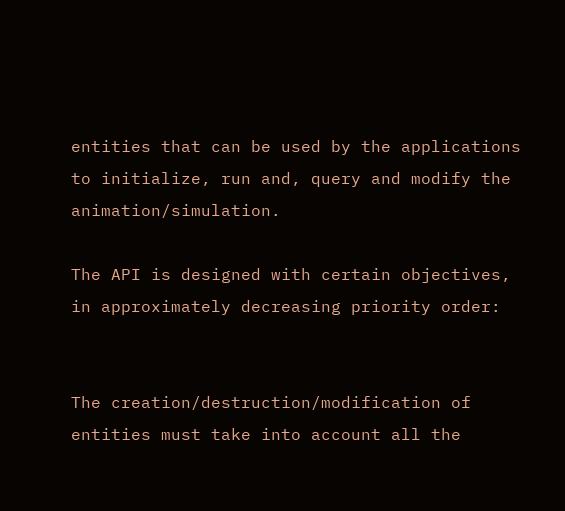entities that can be used by the applications to initialize, run and, query and modify the animation/simulation.

The API is designed with certain objectives, in approximately decreasing priority order:


The creation/destruction/modification of entities must take into account all the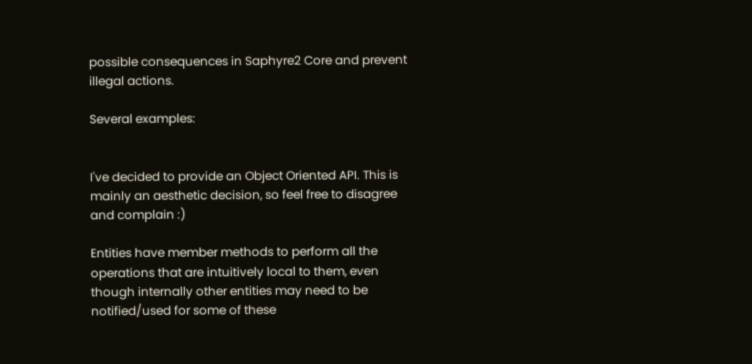possible consequences in Saphyre2 Core and prevent illegal actions.

Several examples:


I've decided to provide an Object Oriented API. This is mainly an aesthetic decision, so feel free to disagree and complain :)

Entities have member methods to perform all the operations that are intuitively local to them, even though internally other entities may need to be notified/used for some of these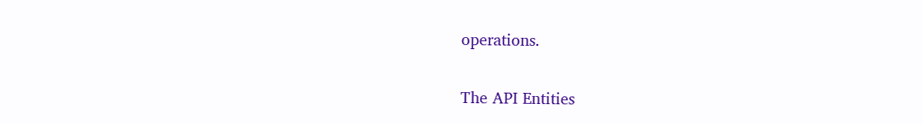operations.


The API Entities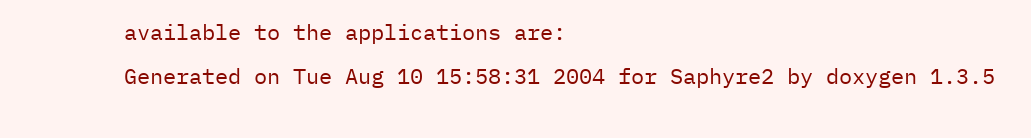available to the applications are:
Generated on Tue Aug 10 15:58:31 2004 for Saphyre2 by doxygen 1.3.5